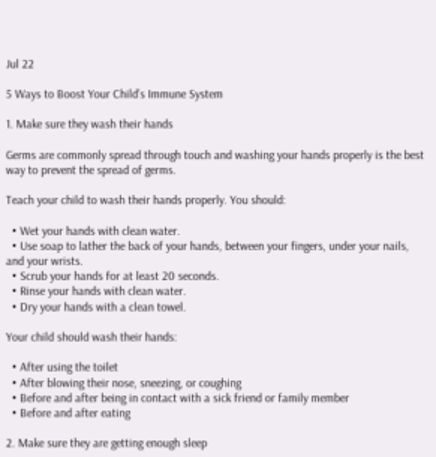Jul 22

5 Ways to Boost Your Child’s Immune System

1. Make sure they wash their hands

Germs are commonly spread through touch and washing your hands properly is the best way to prevent the spread of germs.

Teach your child to wash their hands properly. You should:

  • Wet your hands with clean water.
  • Use soap to lather the back of your hands, between your fingers, under your nails, and your wrists.
  • Scrub your hands for at least 20 seconds.
  • Rinse your hands with clean water.
  • Dry your hands with a clean towel.

Your child should wash their hands:

  • After using the toilet
  • After blowing their nose, sneezing, or coughing
  • Before and after being in contact with a sick friend or family member
  • Before and after eating

2. Make sure they are getting enough sleep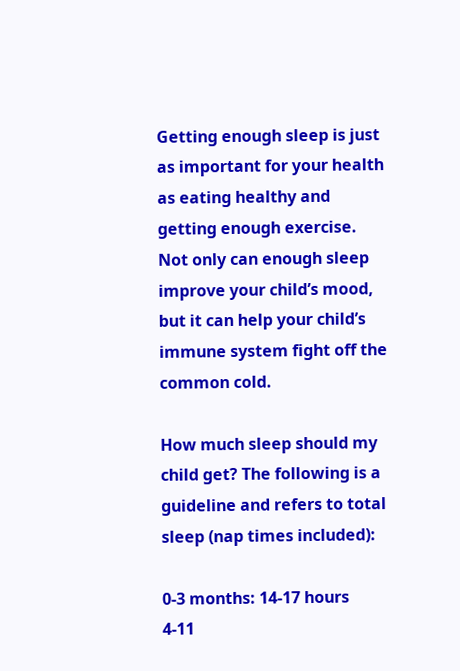Getting enough sleep is just as important for your health as eating healthy and getting enough exercise. Not only can enough sleep improve your child’s mood, but it can help your child’s immune system fight off the common cold.

How much sleep should my child get? The following is a guideline and refers to total sleep (nap times included):

0-3 months: 14-17 hours
4-11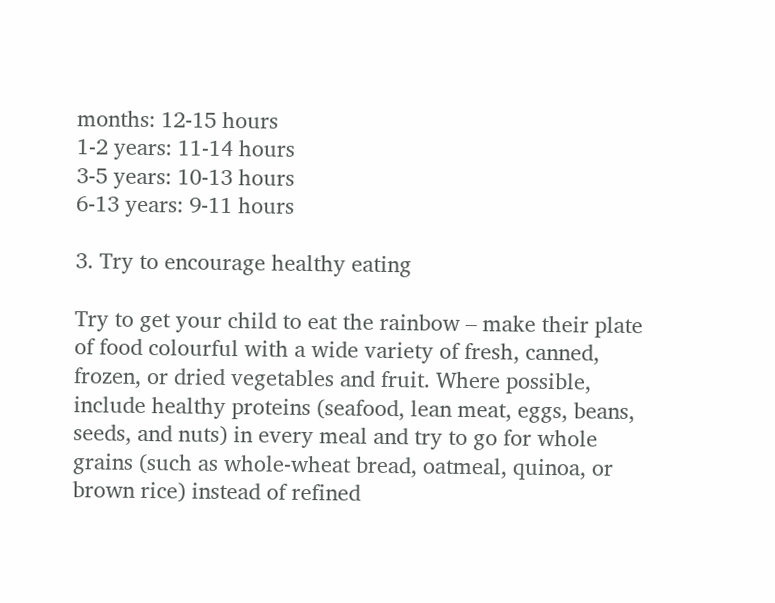months: 12-15 hours
1-2 years: 11-14 hours
3-5 years: 10-13 hours
6-13 years: 9-11 hours

3. Try to encourage healthy eating

Try to get your child to eat the rainbow – make their plate of food colourful with a wide variety of fresh, canned, frozen, or dried vegetables and fruit. Where possible, include healthy proteins (seafood, lean meat, eggs, beans, seeds, and nuts) in every meal and try to go for whole grains (such as whole-wheat bread, oatmeal, quinoa, or brown rice) instead of refined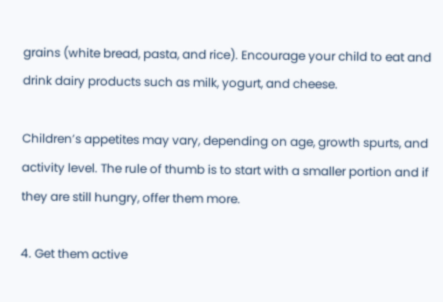grains (white bread, pasta, and rice). Encourage your child to eat and drink dairy products such as milk, yogurt, and cheese.

Children’s appetites may vary, depending on age, growth spurts, and activity level. The rule of thumb is to start with a smaller portion and if they are still hungry, offer them more.

4. Get them active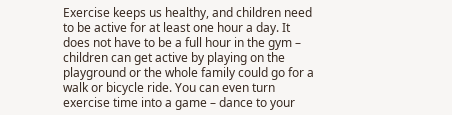Exercise keeps us healthy, and children need to be active for at least one hour a day. It does not have to be a full hour in the gym – children can get active by playing on the playground or the whole family could go for a walk or bicycle ride. You can even turn exercise time into a game – dance to your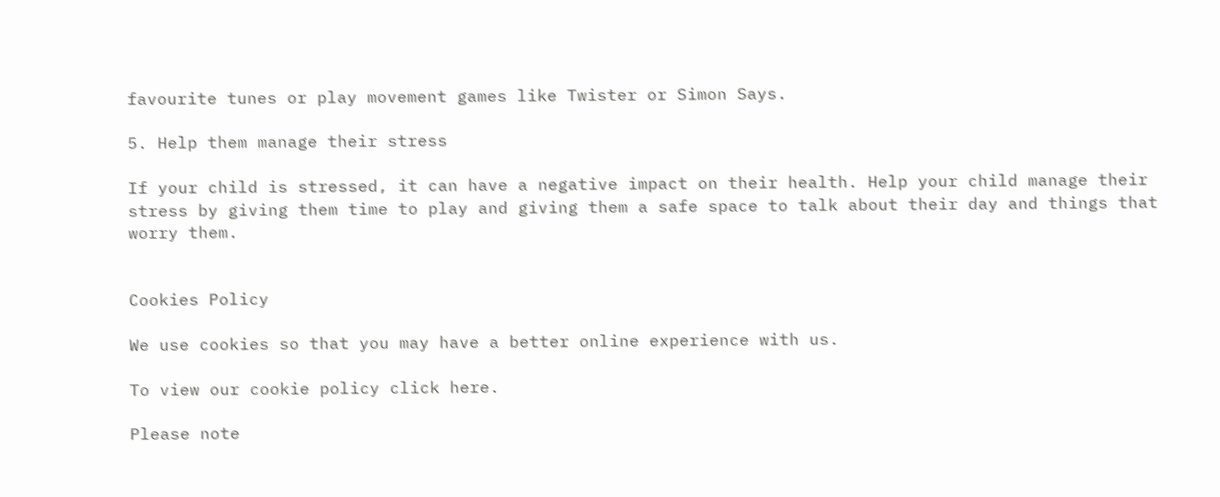favourite tunes or play movement games like Twister or Simon Says.

5. Help them manage their stress

If your child is stressed, it can have a negative impact on their health. Help your child manage their stress by giving them time to play and giving them a safe space to talk about their day and things that worry them.


Cookies Policy

We use cookies so that you may have a better online experience with us.

To view our cookie policy click here.

Please note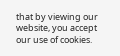that by viewing our website, you accept our use of cookies.